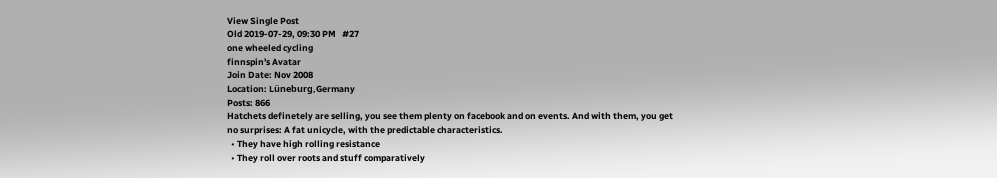View Single Post
Old 2019-07-29, 09:30 PM   #27
one wheeled cycling
finnspin's Avatar
Join Date: Nov 2008
Location: Lüneburg,Germany
Posts: 866
Hatchets definetely are selling, you see them plenty on facebook and on events. And with them, you get no surprises: A fat unicycle, with the predictable characteristics.
  • They have high rolling resistance
  • They roll over roots and stuff comparatively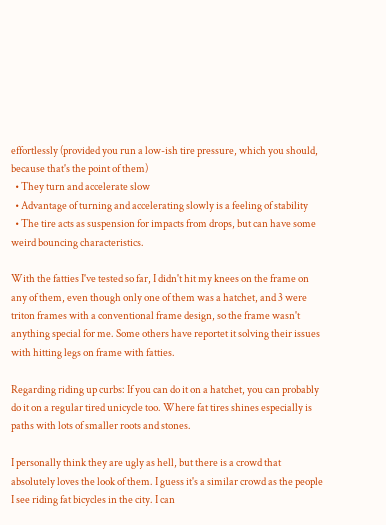effortlessly (provided you run a low-ish tire pressure, which you should, because that's the point of them)
  • They turn and accelerate slow
  • Advantage of turning and accelerating slowly is a feeling of stability
  • The tire acts as suspension for impacts from drops, but can have some weird bouncing characteristics.

With the fatties I've tested so far, I didn't hit my knees on the frame on any of them, even though only one of them was a hatchet, and 3 were triton frames with a conventional frame design, so the frame wasn't anything special for me. Some others have reportet it solving their issues with hitting legs on frame with fatties.

Regarding riding up curbs: If you can do it on a hatchet, you can probably do it on a regular tired unicycle too. Where fat tires shines especially is paths with lots of smaller roots and stones.

I personally think they are ugly as hell, but there is a crowd that absolutely loves the look of them. I guess it's a similar crowd as the people I see riding fat bicycles in the city. I can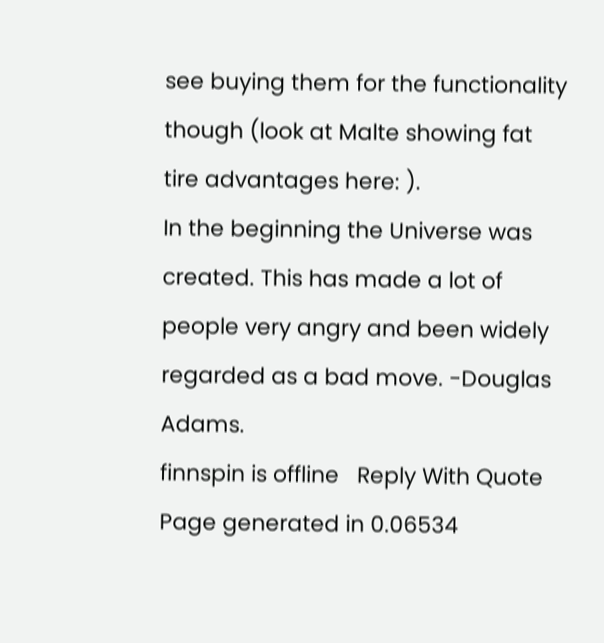see buying them for the functionality though (look at Malte showing fat tire advantages here: ).
In the beginning the Universe was created. This has made a lot of people very angry and been widely regarded as a bad move. -Douglas Adams.
finnspin is offline   Reply With Quote
Page generated in 0.06534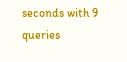seconds with 9 queries